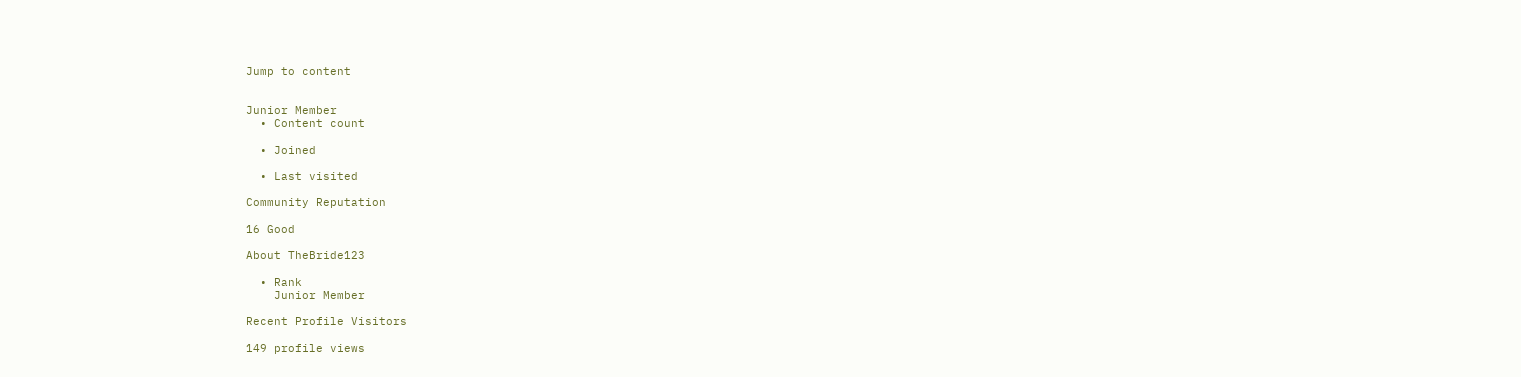Jump to content


Junior Member
  • Content count

  • Joined

  • Last visited

Community Reputation

16 Good

About TheBride123

  • Rank
    Junior Member

Recent Profile Visitors

149 profile views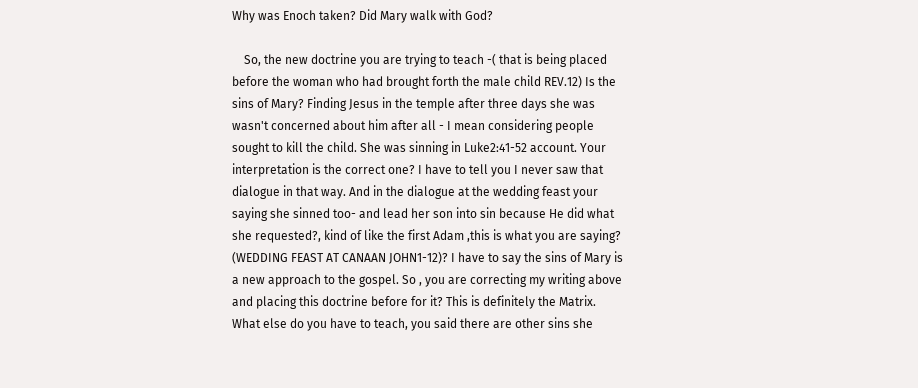Why was Enoch taken? Did Mary walk with God?

    So, the new doctrine you are trying to teach -( that is being placed before the woman who had brought forth the male child REV.12) Is the sins of Mary? Finding Jesus in the temple after three days she was wasn't concerned about him after all - I mean considering people sought to kill the child. She was sinning in Luke2:41-52 account. Your interpretation is the correct one? I have to tell you I never saw that dialogue in that way. And in the dialogue at the wedding feast your saying she sinned too- and lead her son into sin because He did what she requested?, kind of like the first Adam ,this is what you are saying? (WEDDING FEAST AT CANAAN JOHN1-12)? I have to say the sins of Mary is a new approach to the gospel. So , you are correcting my writing above and placing this doctrine before for it? This is definitely the Matrix. What else do you have to teach, you said there are other sins she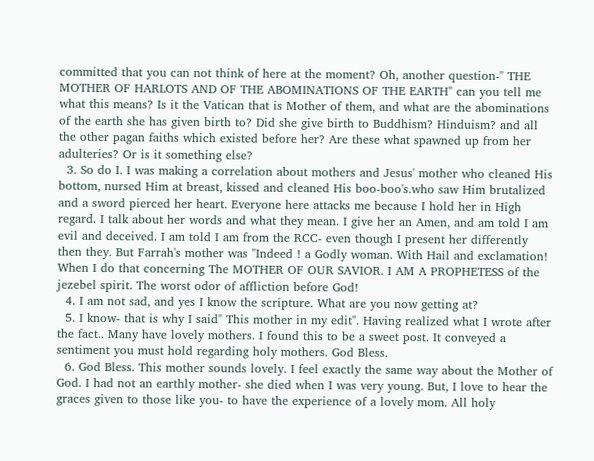committed that you can not think of here at the moment? Oh, another question-" THE MOTHER OF HARLOTS AND OF THE ABOMINATIONS OF THE EARTH" can you tell me what this means? Is it the Vatican that is Mother of them, and what are the abominations of the earth she has given birth to? Did she give birth to Buddhism? Hinduism? and all the other pagan faiths which existed before her? Are these what spawned up from her adulteries? Or is it something else?
  3. So do I. I was making a correlation about mothers and Jesus' mother who cleaned His bottom, nursed Him at breast, kissed and cleaned His boo-boo's.who saw Him brutalized and a sword pierced her heart. Everyone here attacks me because I hold her in High regard. I talk about her words and what they mean. I give her an Amen, and am told I am evil and deceived. I am told I am from the RCC- even though I present her differently then they. But Farrah's mother was "Indeed ! a Godly woman. With Hail and exclamation! When I do that concerning The MOTHER OF OUR SAVIOR. I AM A PROPHETESS of the jezebel spirit. The worst odor of affliction before God!
  4. I am not sad, and yes I know the scripture. What are you now getting at?
  5. I know- that is why I said" This mother in my edit". Having realized what I wrote after the fact.. Many have lovely mothers. I found this to be a sweet post. It conveyed a sentiment you must hold regarding holy mothers. God Bless.
  6. God Bless. This mother sounds lovely. I feel exactly the same way about the Mother of God. I had not an earthly mother- she died when I was very young. But, I love to hear the graces given to those like you- to have the experience of a lovely mom. All holy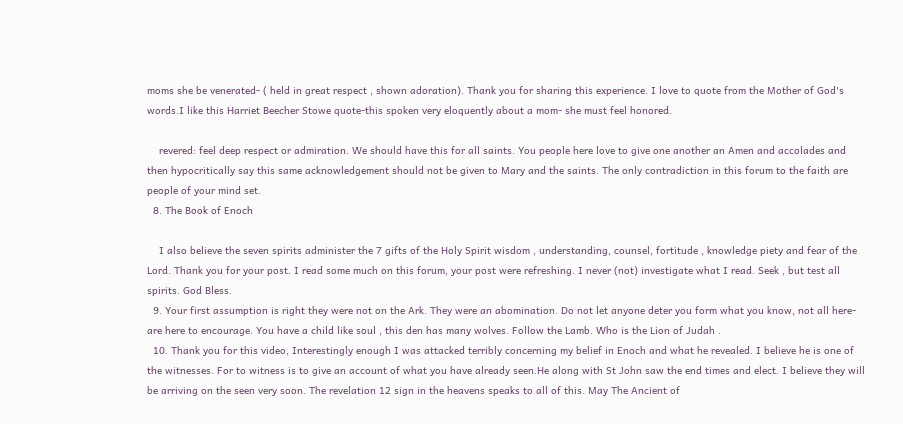moms she be venerated- ( held in great respect , shown adoration). Thank you for sharing this experience. I love to quote from the Mother of God's words.I like this Harriet Beecher Stowe quote-this spoken very eloquently about a mom- she must feel honored.

    revered: feel deep respect or admiration. We should have this for all saints. You people here love to give one another an Amen and accolades and then hypocritically say this same acknowledgement should not be given to Mary and the saints. The only contradiction in this forum to the faith are people of your mind set.
  8. The Book of Enoch

    I also believe the seven spirits administer the 7 gifts of the Holy Spirit wisdom , understanding, counsel, fortitude , knowledge piety and fear of the Lord. Thank you for your post. I read some much on this forum, your post were refreshing. I never (not) investigate what I read. Seek , but test all spirits. God Bless.
  9. Your first assumption is right they were not on the Ark. They were an abomination. Do not let anyone deter you form what you know, not all here- are here to encourage. You have a child like soul , this den has many wolves. Follow the Lamb. Who is the Lion of Judah .
  10. Thank you for this video, Interestingly enough I was attacked terribly concerning my belief in Enoch and what he revealed. I believe he is one of the witnesses. For to witness is to give an account of what you have already seen.He along with St John saw the end times and elect. I believe they will be arriving on the seen very soon. The revelation 12 sign in the heavens speaks to all of this. May The Ancient of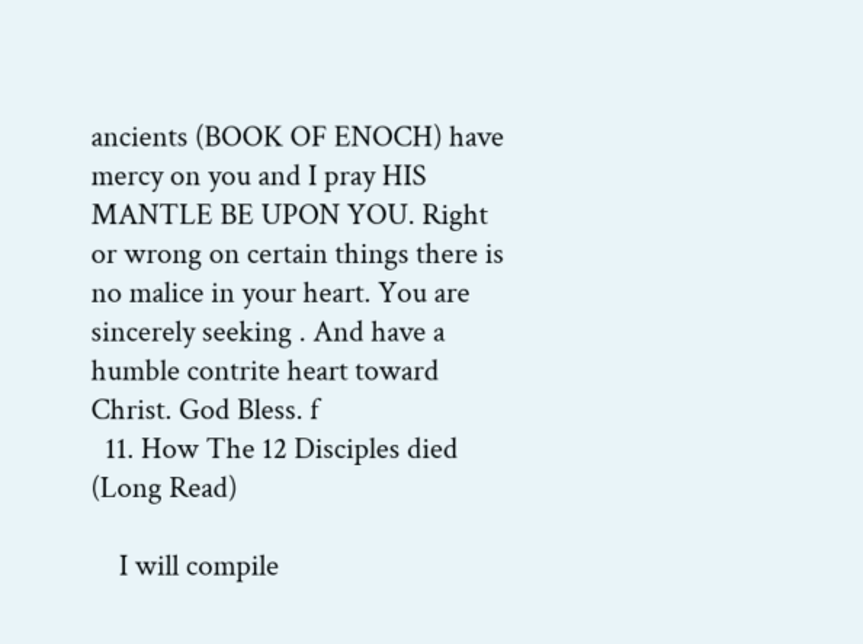ancients (BOOK OF ENOCH) have mercy on you and I pray HIS MANTLE BE UPON YOU. Right or wrong on certain things there is no malice in your heart. You are sincerely seeking . And have a humble contrite heart toward Christ. God Bless. f
  11. How The 12 Disciples died (Long Read)

    I will compile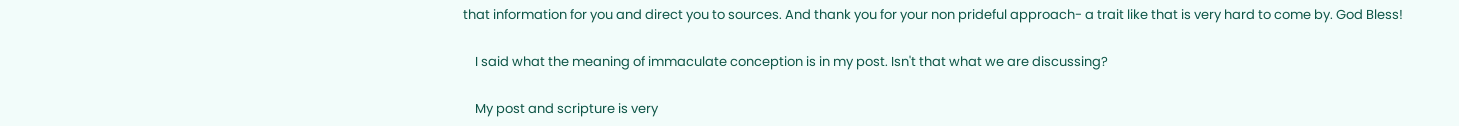that information for you and direct you to sources. And thank you for your non prideful approach- a trait like that is very hard to come by. God Bless!

    I said what the meaning of immaculate conception is in my post. Isn't that what we are discussing?

    My post and scripture is very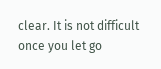clear. It is not difficult once you let go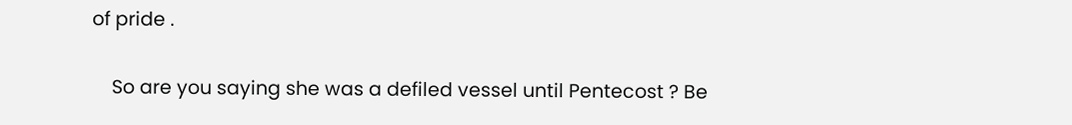of pride .

    So are you saying she was a defiled vessel until Pentecost ? Be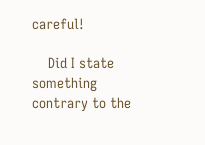careful!

    Did I state something contrary to the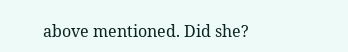above mentioned. Did she?